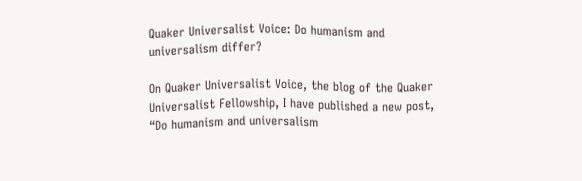Quaker Universalist Voice: Do humanism and universalism differ?

On Quaker Universalist Voice, the blog of the Quaker Universalist Fellowship, I have published a new post, “Do humanism and universalism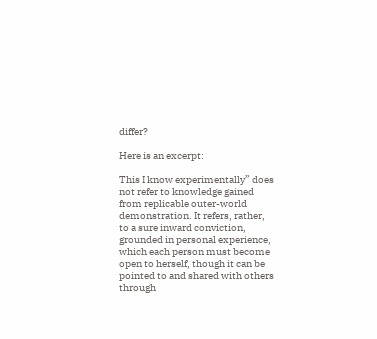differ?

Here is an excerpt:

This I know experimentally” does not refer to knowledge gained from replicable outer-world demonstration. It refers, rather, to a sure inward conviction, grounded in personal experience, which each person must become open to herself, though it can be pointed to and shared with others through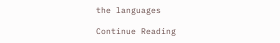the languages

Continue Reading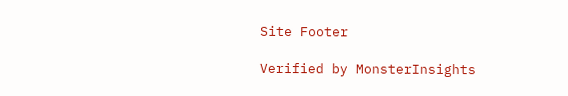Site Footer

Verified by MonsterInsights